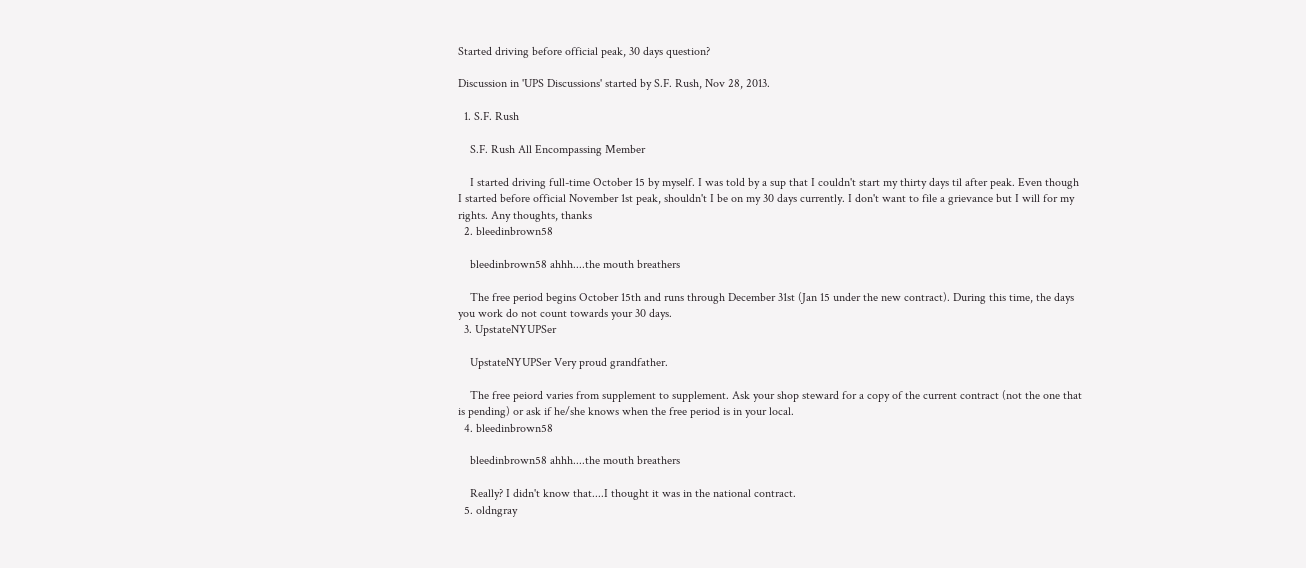Started driving before official peak, 30 days question?

Discussion in 'UPS Discussions' started by S.F. Rush, Nov 28, 2013.

  1. S.F. Rush

    S.F. Rush All Encompassing Member

    I started driving full-time October 15 by myself. I was told by a sup that I couldn't start my thirty days til after peak. Even though I started before official November 1st peak, shouldn't I be on my 30 days currently. I don't want to file a grievance but I will for my rights. Any thoughts, thanks
  2. bleedinbrown58

    bleedinbrown58 ahhh....the mouth breathers

    The free period begins October 15th and runs through December 31st (Jan 15 under the new contract). During this time, the days you work do not count towards your 30 days.
  3. UpstateNYUPSer

    UpstateNYUPSer Very proud grandfather.

    The free peiord varies from supplement to supplement. Ask your shop steward for a copy of the current contract (not the one that is pending) or ask if he/she knows when the free period is in your local.
  4. bleedinbrown58

    bleedinbrown58 ahhh....the mouth breathers

    Really? I didn't know that....I thought it was in the national contract.
  5. oldngray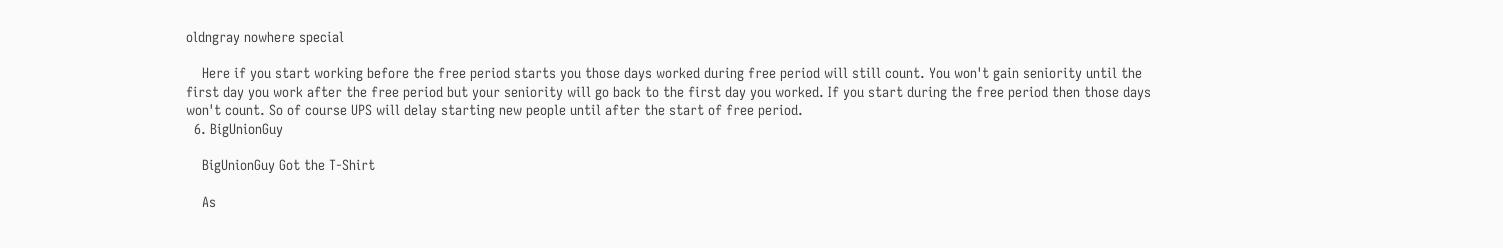oldngray nowhere special

    Here if you start working before the free period starts you those days worked during free period will still count. You won't gain seniority until the first day you work after the free period but your seniority will go back to the first day you worked. If you start during the free period then those days won't count. So of course UPS will delay starting new people until after the start of free period.
  6. BigUnionGuy

    BigUnionGuy Got the T-Shirt

    As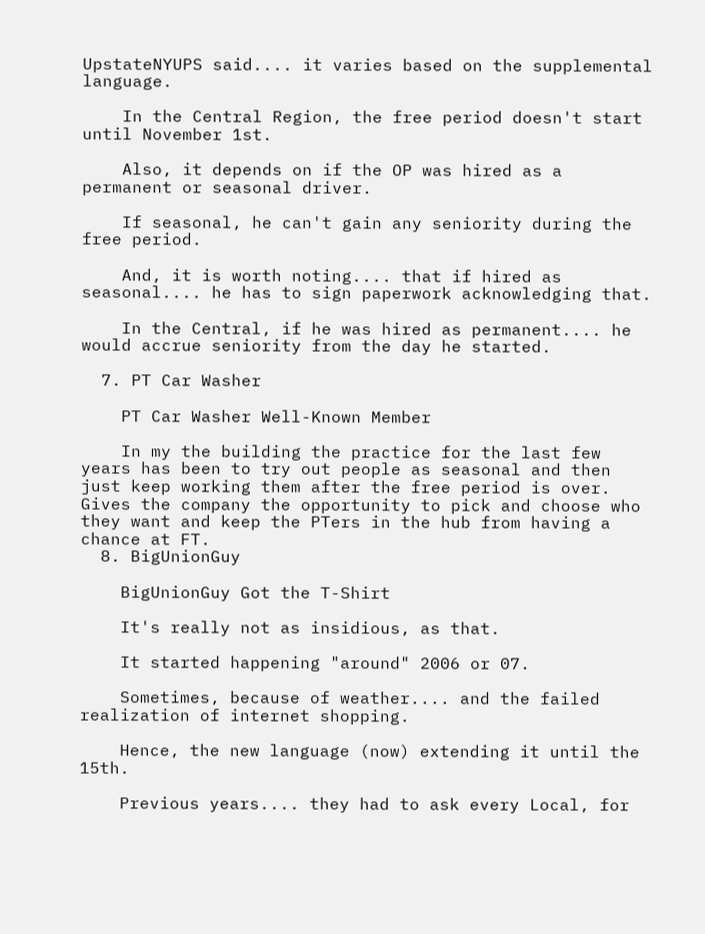UpstateNYUPS said.... it varies based on the supplemental language.

    In the Central Region, the free period doesn't start until November 1st.

    Also, it depends on if the OP was hired as a permanent or seasonal driver.

    If seasonal, he can't gain any seniority during the free period.

    And, it is worth noting.... that if hired as seasonal.... he has to sign paperwork acknowledging that.

    In the Central, if he was hired as permanent.... he would accrue seniority from the day he started.

  7. PT Car Washer

    PT Car Washer Well-Known Member

    In my the building the practice for the last few years has been to try out people as seasonal and then just keep working them after the free period is over. Gives the company the opportunity to pick and choose who they want and keep the PTers in the hub from having a chance at FT.
  8. BigUnionGuy

    BigUnionGuy Got the T-Shirt

    It's really not as insidious, as that.

    It started happening "around" 2006 or 07.

    Sometimes, because of weather.... and the failed realization of internet shopping.

    Hence, the new language (now) extending it until the 15th.

    Previous years.... they had to ask every Local, for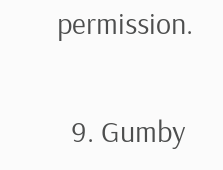permission.

  9. Gumby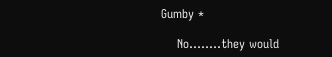Gumby *

    No........they would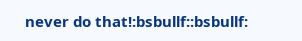never do that!:bsbullf::bsbullf: